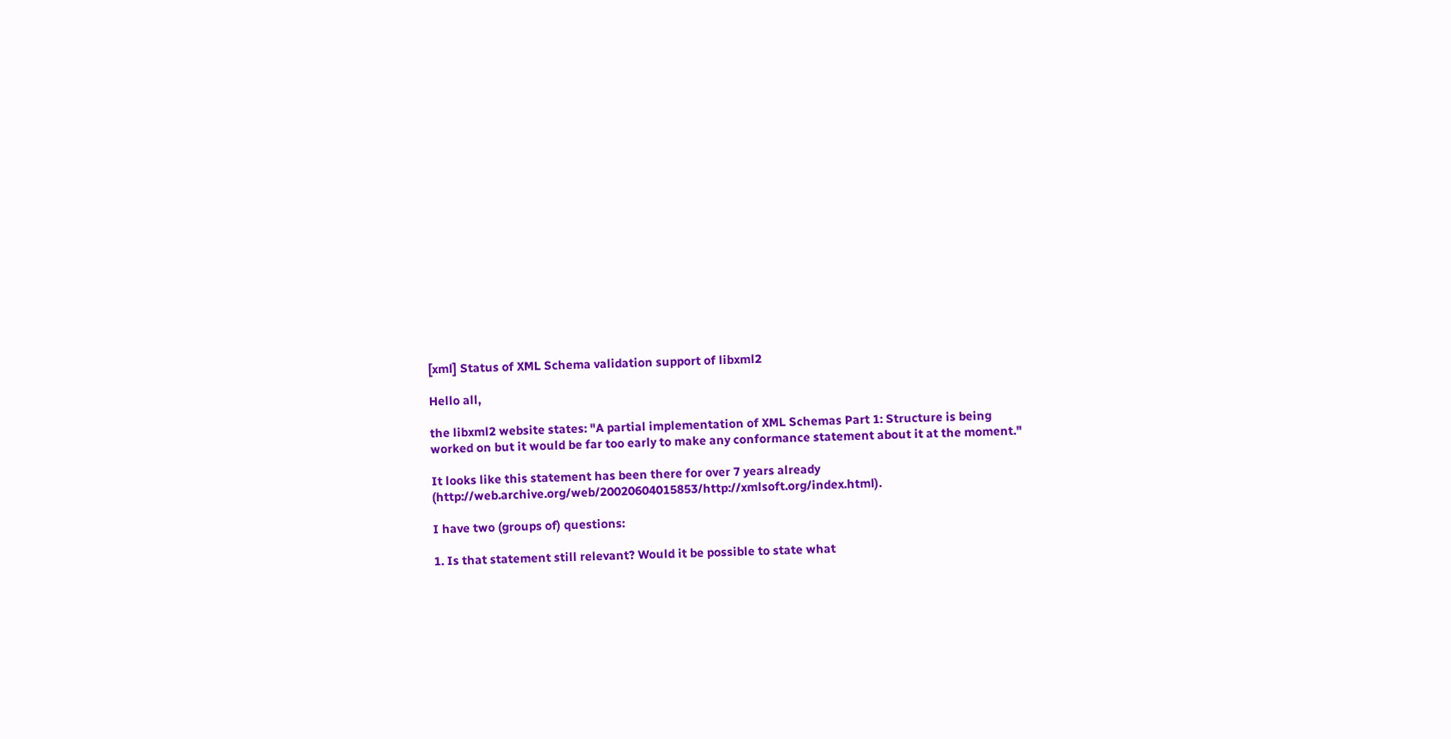[xml] Status of XML Schema validation support of libxml2

Hello all,

the libxml2 website states: "A partial implementation of XML Schemas Part 1: Structure is being worked on but it would be far too early to make any conformance statement about it at the moment."

It looks like this statement has been there for over 7 years already (http://web.archive.org/web/20020604015853/http://xmlsoft.org/index.html).

I have two (groups of) questions:

1. Is that statement still relevant? Would it be possible to state what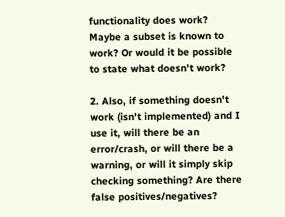functionality does work? Maybe a subset is known to work? Or would it be possible to state what doesn't work?

2. Also, if something doesn't work (isn't implemented) and I use it, will there be an error/crash, or will there be a warning, or will it simply skip checking something? Are there false positives/negatives?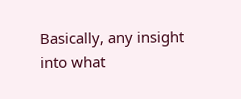Basically, any insight into what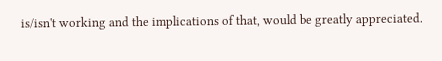is/isn't working and the implications of that, would be greatly appreciated.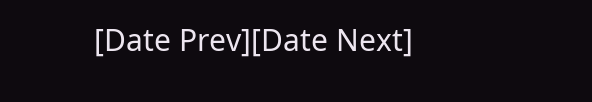[Date Prev][Date Next]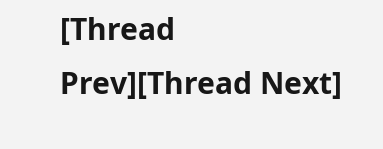[Thread Prev][Thread Next]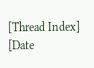[Thread Index] [Date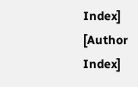Index] [Author Index]